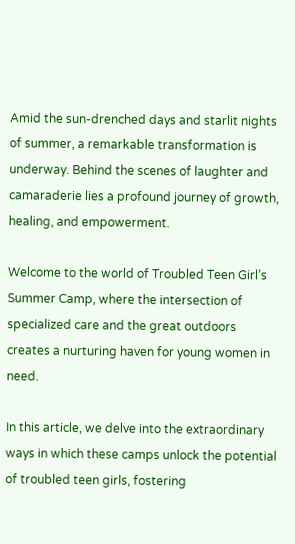Amid the sun-drenched days and starlit nights of summer, a remarkable transformation is underway. Behind the scenes of laughter and camaraderie lies a profound journey of growth, healing, and empowerment.

Welcome to the world of Troubled Teen Girl’s Summer Camp, where the intersection of specialized care and the great outdoors creates a nurturing haven for young women in need.

In this article, we delve into the extraordinary ways in which these camps unlock the potential of troubled teen girls, fostering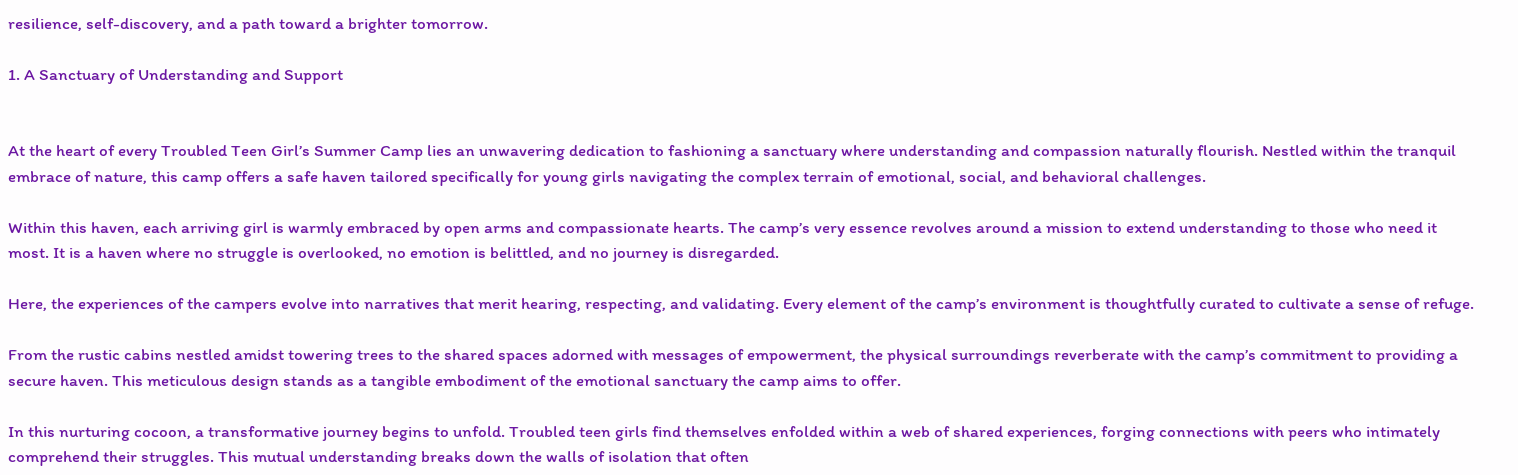resilience, self-discovery, and a path toward a brighter tomorrow.

1. A Sanctuary of Understanding and Support


At the heart of every Troubled Teen Girl’s Summer Camp lies an unwavering dedication to fashioning a sanctuary where understanding and compassion naturally flourish. Nestled within the tranquil embrace of nature, this camp offers a safe haven tailored specifically for young girls navigating the complex terrain of emotional, social, and behavioral challenges.

Within this haven, each arriving girl is warmly embraced by open arms and compassionate hearts. The camp’s very essence revolves around a mission to extend understanding to those who need it most. It is a haven where no struggle is overlooked, no emotion is belittled, and no journey is disregarded.

Here, the experiences of the campers evolve into narratives that merit hearing, respecting, and validating. Every element of the camp’s environment is thoughtfully curated to cultivate a sense of refuge.

From the rustic cabins nestled amidst towering trees to the shared spaces adorned with messages of empowerment, the physical surroundings reverberate with the camp’s commitment to providing a secure haven. This meticulous design stands as a tangible embodiment of the emotional sanctuary the camp aims to offer.

In this nurturing cocoon, a transformative journey begins to unfold. Troubled teen girls find themselves enfolded within a web of shared experiences, forging connections with peers who intimately comprehend their struggles. This mutual understanding breaks down the walls of isolation that often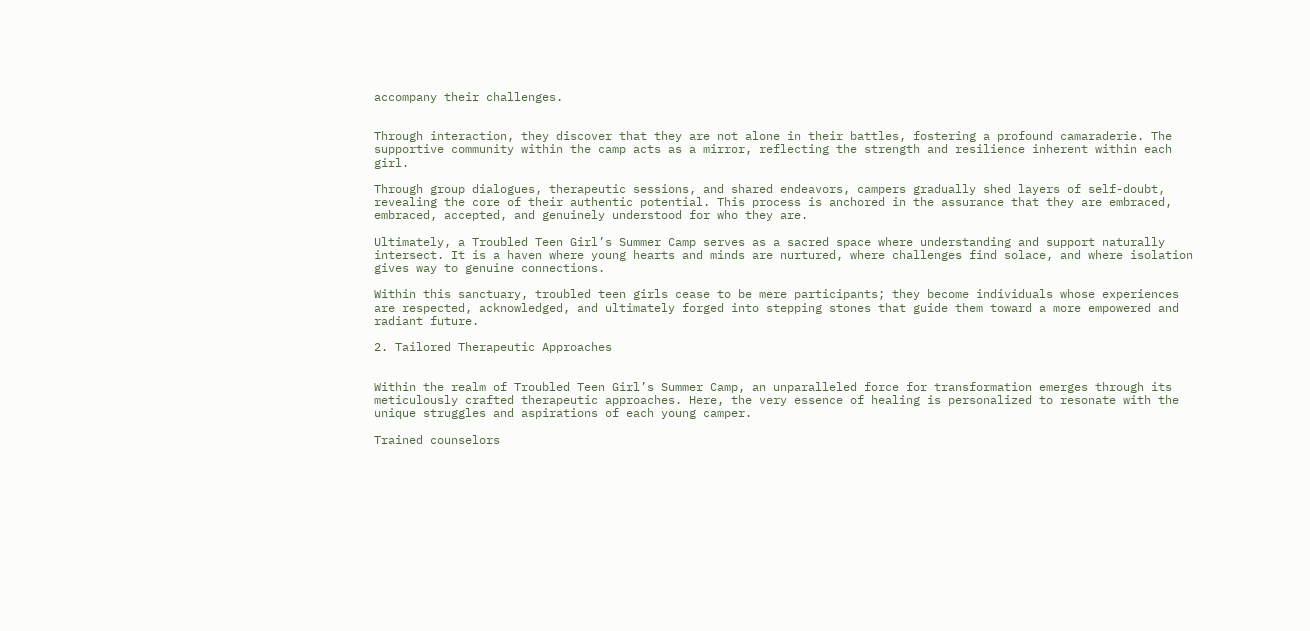accompany their challenges.


Through interaction, they discover that they are not alone in their battles, fostering a profound camaraderie. The supportive community within the camp acts as a mirror, reflecting the strength and resilience inherent within each girl.

Through group dialogues, therapeutic sessions, and shared endeavors, campers gradually shed layers of self-doubt, revealing the core of their authentic potential. This process is anchored in the assurance that they are embraced, embraced, accepted, and genuinely understood for who they are.

Ultimately, a Troubled Teen Girl’s Summer Camp serves as a sacred space where understanding and support naturally intersect. It is a haven where young hearts and minds are nurtured, where challenges find solace, and where isolation gives way to genuine connections.

Within this sanctuary, troubled teen girls cease to be mere participants; they become individuals whose experiences are respected, acknowledged, and ultimately forged into stepping stones that guide them toward a more empowered and radiant future.

2. Tailored Therapeutic Approaches


Within the realm of Troubled Teen Girl’s Summer Camp, an unparalleled force for transformation emerges through its meticulously crafted therapeutic approaches. Here, the very essence of healing is personalized to resonate with the unique struggles and aspirations of each young camper.

Trained counselors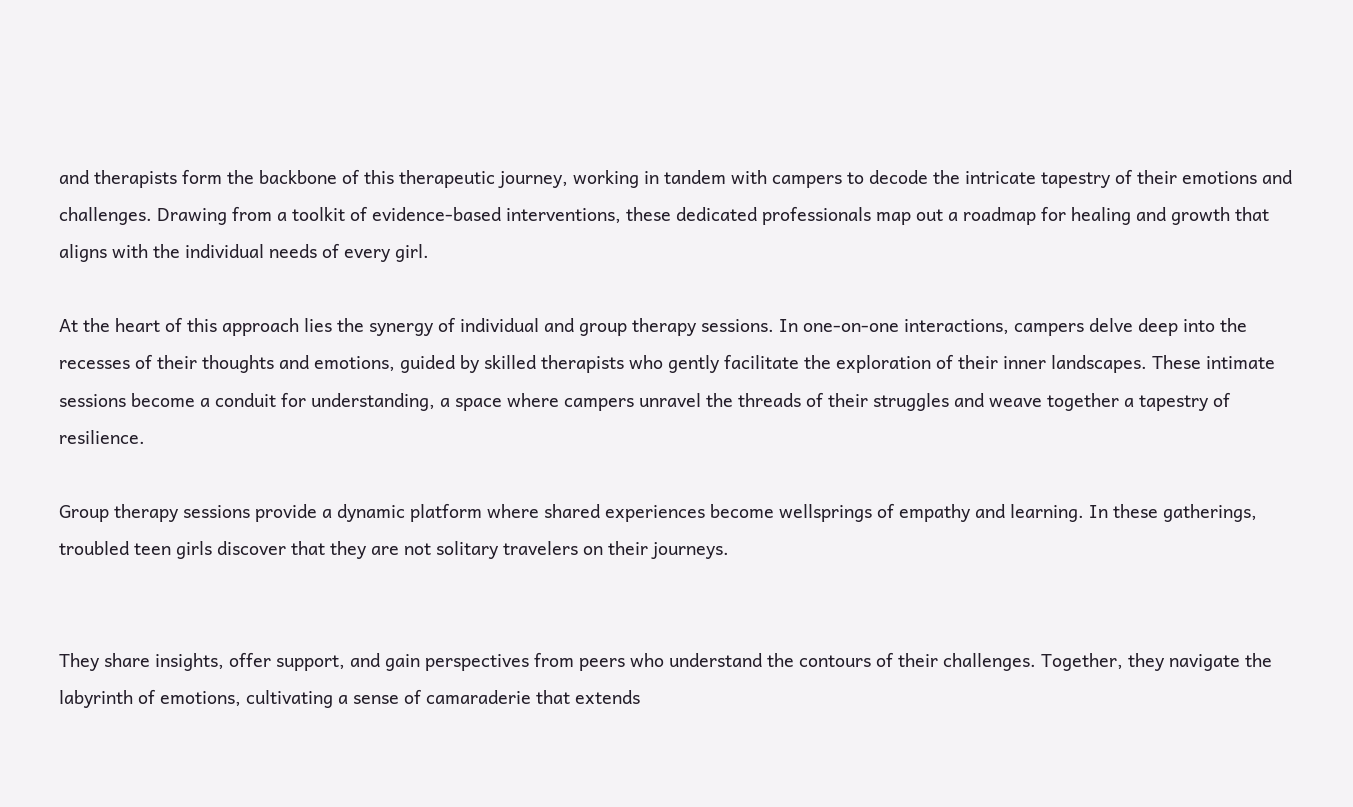and therapists form the backbone of this therapeutic journey, working in tandem with campers to decode the intricate tapestry of their emotions and challenges. Drawing from a toolkit of evidence-based interventions, these dedicated professionals map out a roadmap for healing and growth that aligns with the individual needs of every girl.

At the heart of this approach lies the synergy of individual and group therapy sessions. In one-on-one interactions, campers delve deep into the recesses of their thoughts and emotions, guided by skilled therapists who gently facilitate the exploration of their inner landscapes. These intimate sessions become a conduit for understanding, a space where campers unravel the threads of their struggles and weave together a tapestry of resilience.

Group therapy sessions provide a dynamic platform where shared experiences become wellsprings of empathy and learning. In these gatherings, troubled teen girls discover that they are not solitary travelers on their journeys.


They share insights, offer support, and gain perspectives from peers who understand the contours of their challenges. Together, they navigate the labyrinth of emotions, cultivating a sense of camaraderie that extends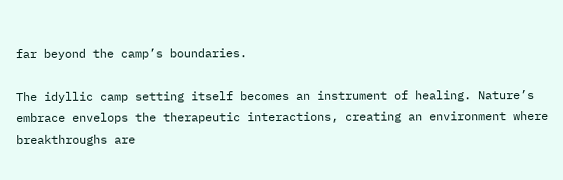far beyond the camp’s boundaries.

The idyllic camp setting itself becomes an instrument of healing. Nature’s embrace envelops the therapeutic interactions, creating an environment where breakthroughs are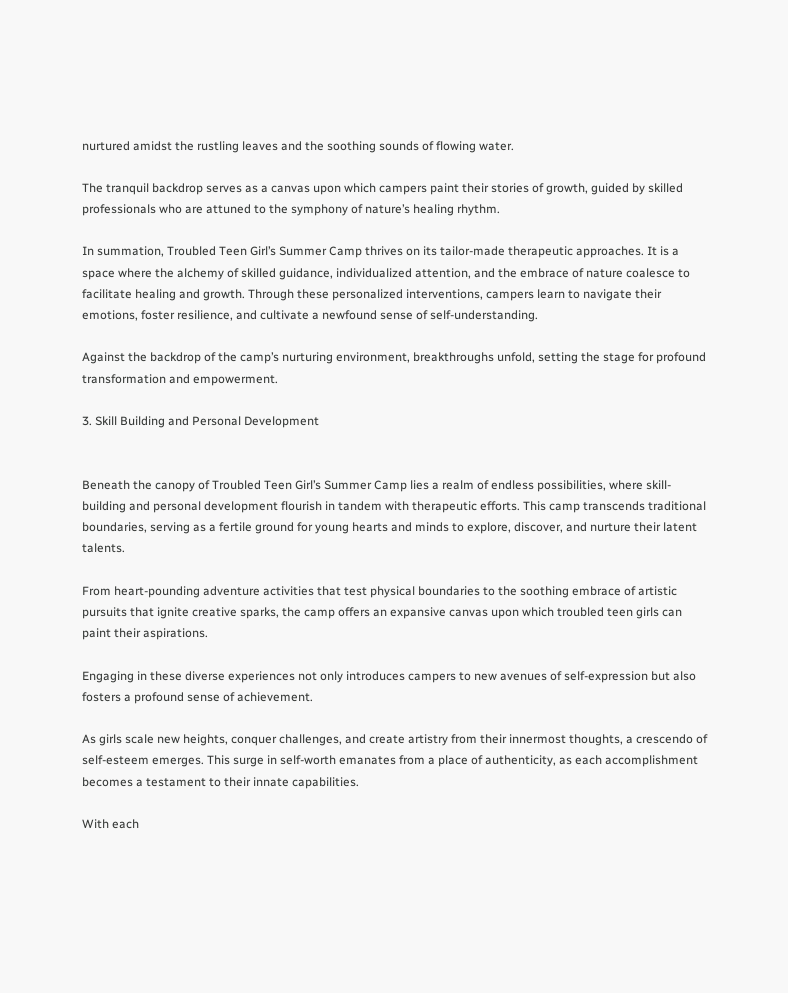nurtured amidst the rustling leaves and the soothing sounds of flowing water.

The tranquil backdrop serves as a canvas upon which campers paint their stories of growth, guided by skilled professionals who are attuned to the symphony of nature’s healing rhythm.

In summation, Troubled Teen Girl’s Summer Camp thrives on its tailor-made therapeutic approaches. It is a space where the alchemy of skilled guidance, individualized attention, and the embrace of nature coalesce to facilitate healing and growth. Through these personalized interventions, campers learn to navigate their emotions, foster resilience, and cultivate a newfound sense of self-understanding.

Against the backdrop of the camp’s nurturing environment, breakthroughs unfold, setting the stage for profound transformation and empowerment.

3. Skill Building and Personal Development


Beneath the canopy of Troubled Teen Girl’s Summer Camp lies a realm of endless possibilities, where skill-building and personal development flourish in tandem with therapeutic efforts. This camp transcends traditional boundaries, serving as a fertile ground for young hearts and minds to explore, discover, and nurture their latent talents.

From heart-pounding adventure activities that test physical boundaries to the soothing embrace of artistic pursuits that ignite creative sparks, the camp offers an expansive canvas upon which troubled teen girls can paint their aspirations.

Engaging in these diverse experiences not only introduces campers to new avenues of self-expression but also fosters a profound sense of achievement.

As girls scale new heights, conquer challenges, and create artistry from their innermost thoughts, a crescendo of self-esteem emerges. This surge in self-worth emanates from a place of authenticity, as each accomplishment becomes a testament to their innate capabilities.

With each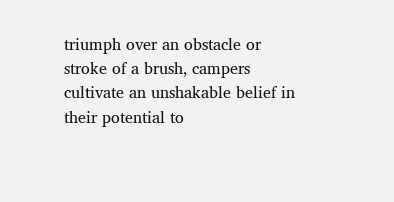triumph over an obstacle or stroke of a brush, campers cultivate an unshakable belief in their potential to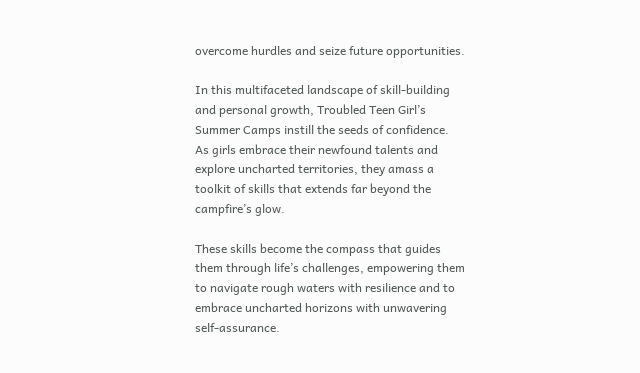overcome hurdles and seize future opportunities.

In this multifaceted landscape of skill-building and personal growth, Troubled Teen Girl’s Summer Camps instill the seeds of confidence. As girls embrace their newfound talents and explore uncharted territories, they amass a toolkit of skills that extends far beyond the campfire’s glow.

These skills become the compass that guides them through life’s challenges, empowering them to navigate rough waters with resilience and to embrace uncharted horizons with unwavering self-assurance.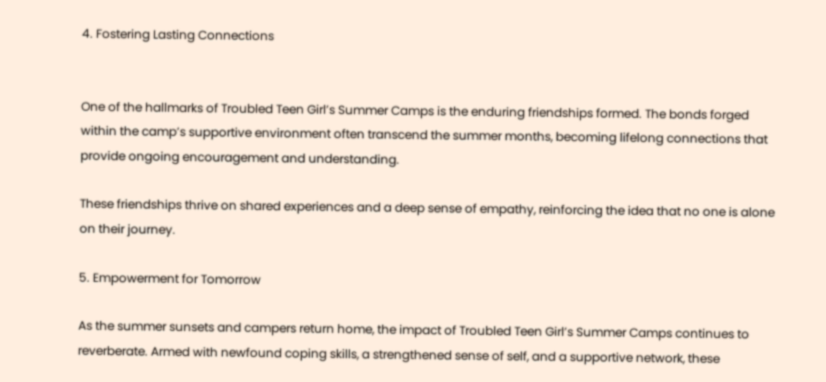4. Fostering Lasting Connections


One of the hallmarks of Troubled Teen Girl’s Summer Camps is the enduring friendships formed. The bonds forged within the camp’s supportive environment often transcend the summer months, becoming lifelong connections that provide ongoing encouragement and understanding.

These friendships thrive on shared experiences and a deep sense of empathy, reinforcing the idea that no one is alone on their journey.

5. Empowerment for Tomorrow

As the summer sunsets and campers return home, the impact of Troubled Teen Girl’s Summer Camps continues to reverberate. Armed with newfound coping skills, a strengthened sense of self, and a supportive network, these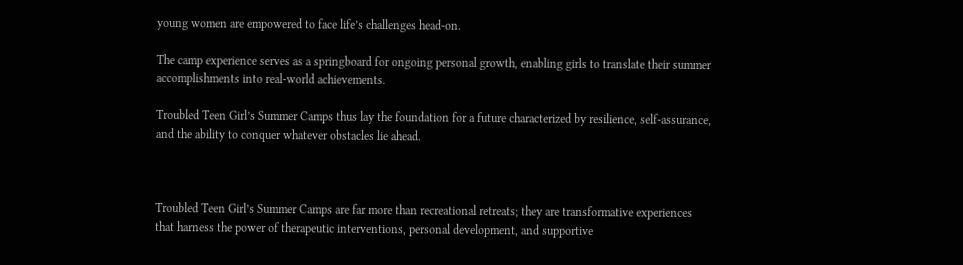young women are empowered to face life’s challenges head-on.

The camp experience serves as a springboard for ongoing personal growth, enabling girls to translate their summer accomplishments into real-world achievements.

Troubled Teen Girl’s Summer Camps thus lay the foundation for a future characterized by resilience, self-assurance, and the ability to conquer whatever obstacles lie ahead.



Troubled Teen Girl’s Summer Camps are far more than recreational retreats; they are transformative experiences that harness the power of therapeutic interventions, personal development, and supportive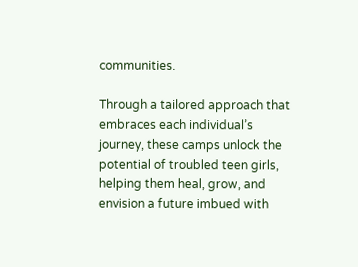communities.

Through a tailored approach that embraces each individual’s journey, these camps unlock the potential of troubled teen girls, helping them heal, grow, and envision a future imbued with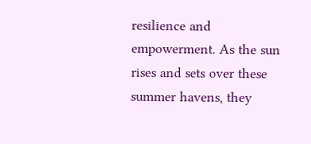resilience and empowerment. As the sun rises and sets over these summer havens, they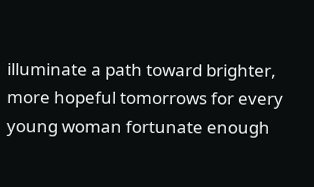illuminate a path toward brighter, more hopeful tomorrows for every young woman fortunate enough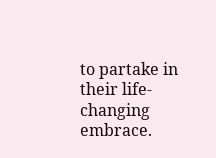to partake in their life-changing embrace.